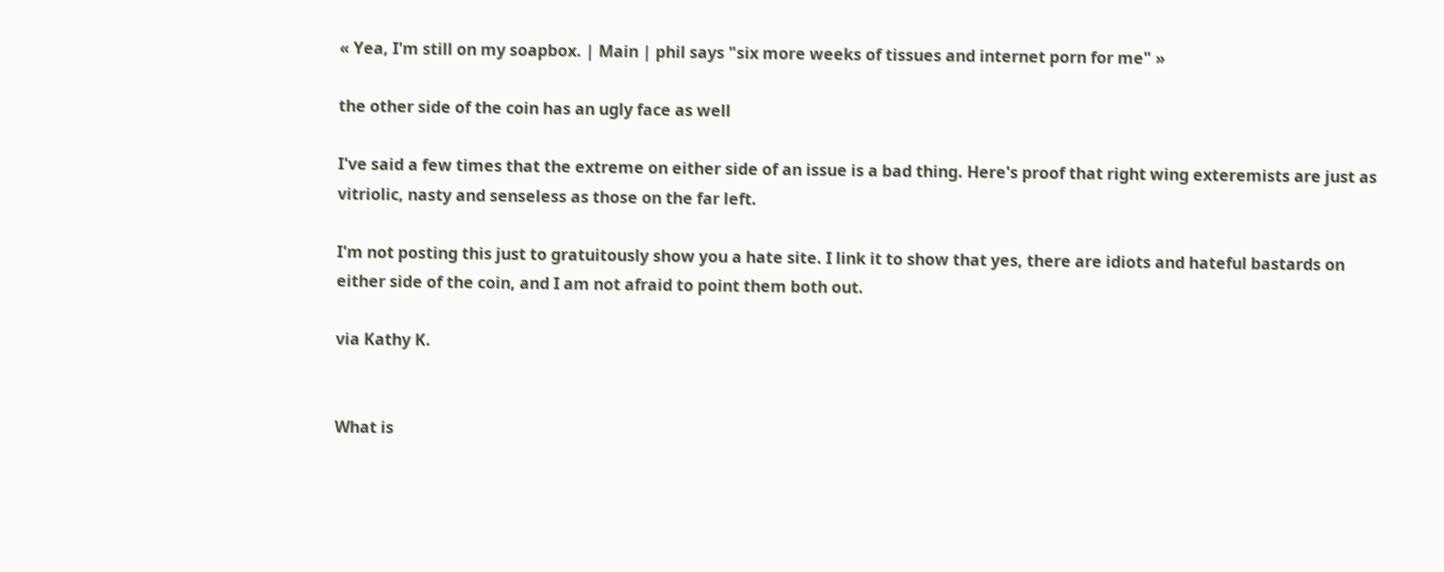« Yea, I'm still on my soapbox. | Main | phil says "six more weeks of tissues and internet porn for me" »

the other side of the coin has an ugly face as well

I've said a few times that the extreme on either side of an issue is a bad thing. Here's proof that right wing exteremists are just as vitriolic, nasty and senseless as those on the far left.

I'm not posting this just to gratuitously show you a hate site. I link it to show that yes, there are idiots and hateful bastards on either side of the coin, and I am not afraid to point them both out.

via Kathy K.


What is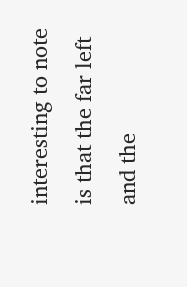interesting to note is that the far left and the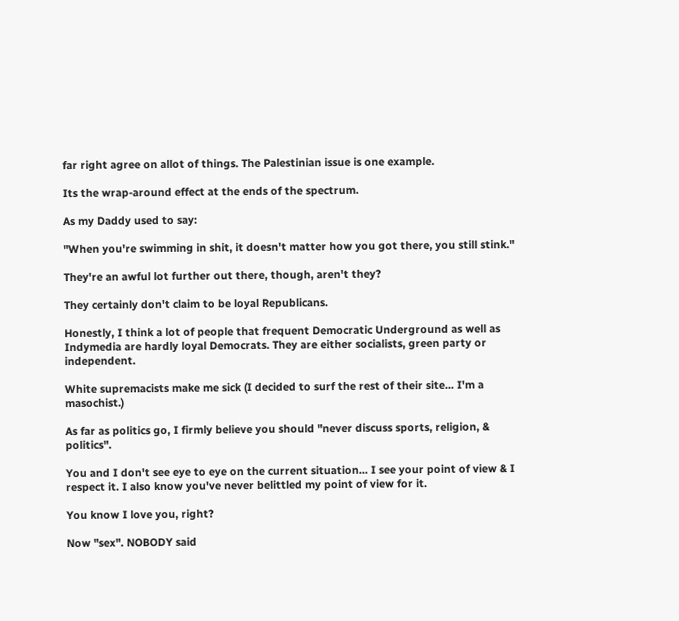far right agree on allot of things. The Palestinian issue is one example.

Its the wrap-around effect at the ends of the spectrum.

As my Daddy used to say:

"When you're swimming in shit, it doesn't matter how you got there, you still stink."

They're an awful lot further out there, though, aren't they?

They certainly don't claim to be loyal Republicans.

Honestly, I think a lot of people that frequent Democratic Underground as well as Indymedia are hardly loyal Democrats. They are either socialists, green party or independent.

White supremacists make me sick (I decided to surf the rest of their site... I'm a masochist.)

As far as politics go, I firmly believe you should "never discuss sports, religion, & politics".

You and I don't see eye to eye on the current situation... I see your point of view & I respect it. I also know you've never belittled my point of view for it.

You know I love you, right?

Now "sex". NOBODY said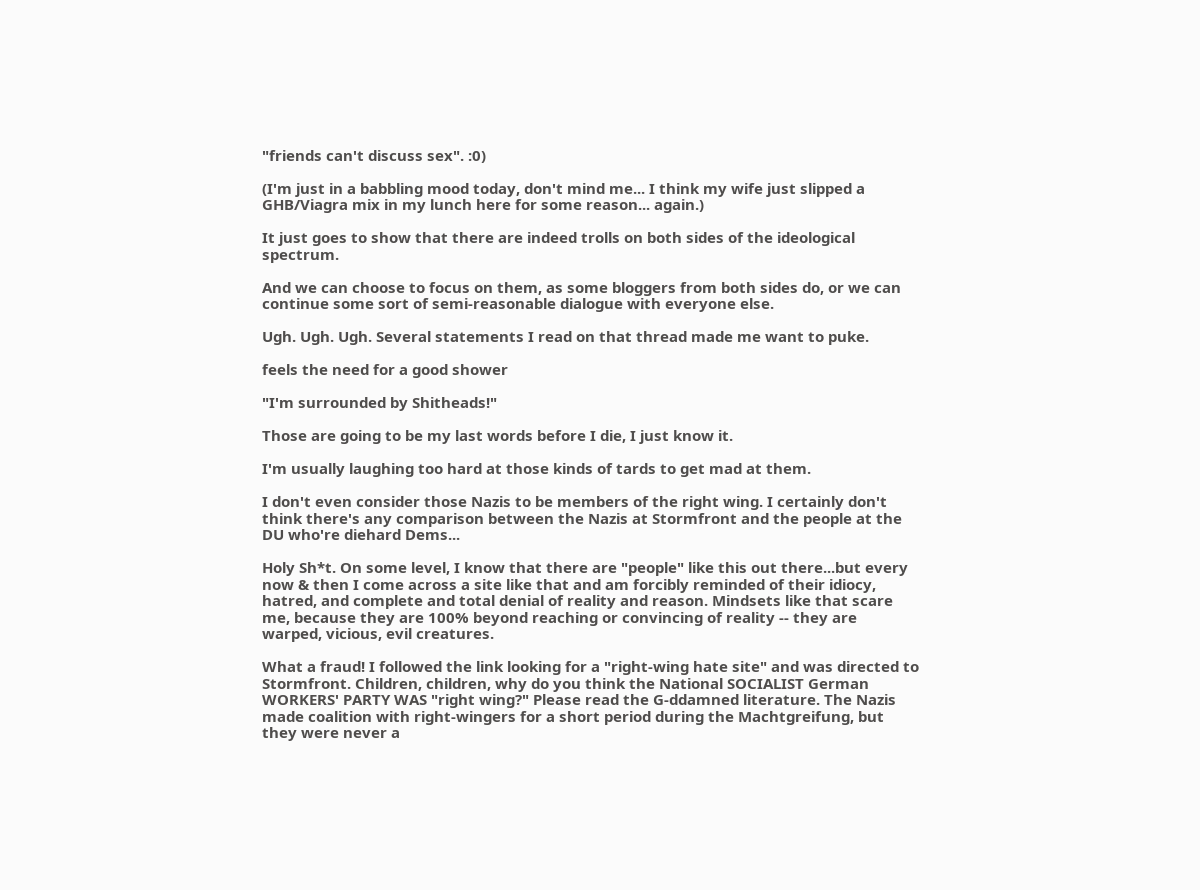"friends can't discuss sex". :0)

(I'm just in a babbling mood today, don't mind me... I think my wife just slipped a GHB/Viagra mix in my lunch here for some reason... again.)

It just goes to show that there are indeed trolls on both sides of the ideological spectrum.

And we can choose to focus on them, as some bloggers from both sides do, or we can continue some sort of semi-reasonable dialogue with everyone else.

Ugh. Ugh. Ugh. Several statements I read on that thread made me want to puke.

feels the need for a good shower

"I'm surrounded by Shitheads!"

Those are going to be my last words before I die, I just know it.

I'm usually laughing too hard at those kinds of tards to get mad at them.

I don't even consider those Nazis to be members of the right wing. I certainly don't think there's any comparison between the Nazis at Stormfront and the people at the DU who're diehard Dems...

Holy Sh*t. On some level, I know that there are "people" like this out there...but every now & then I come across a site like that and am forcibly reminded of their idiocy, hatred, and complete and total denial of reality and reason. Mindsets like that scare me, because they are 100% beyond reaching or convincing of reality -- they are warped, vicious, evil creatures.

What a fraud! I followed the link looking for a "right-wing hate site" and was directed to Stormfront. Children, children, why do you think the National SOCIALIST German WORKERS' PARTY WAS "right wing?" Please read the G-ddamned literature. The Nazis made coalition with right-wingers for a short period during the Machtgreifung, but they were never a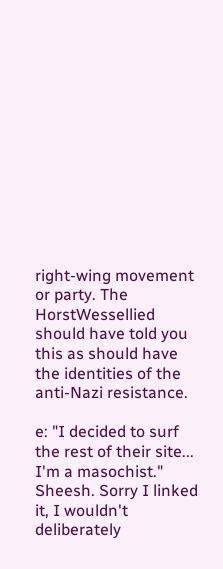right-wing movement or party. The HorstWessellied should have told you this as should have the identities of the anti-Nazi resistance.

e: "I decided to surf the rest of their site... I'm a masochist."
Sheesh. Sorry I linked it, I wouldn't deliberately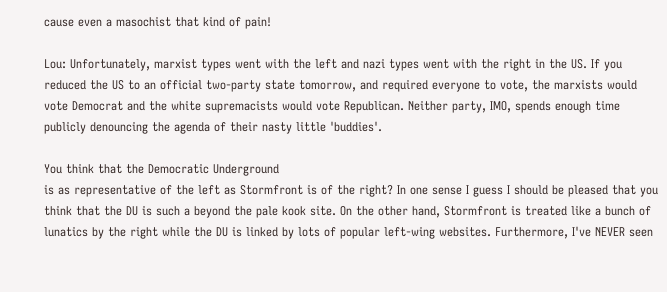cause even a masochist that kind of pain!

Lou: Unfortunately, marxist types went with the left and nazi types went with the right in the US. If you reduced the US to an official two-party state tomorrow, and required everyone to vote, the marxists would vote Democrat and the white supremacists would vote Republican. Neither party, IMO, spends enough time publicly denouncing the agenda of their nasty little 'buddies'.

You think that the Democratic Underground
is as representative of the left as Stormfront is of the right? In one sense I guess I should be pleased that you think that the DU is such a beyond the pale kook site. On the other hand, Stormfront is treated like a bunch of lunatics by the right while the DU is linked by lots of popular left-wing websites. Furthermore, I've NEVER seen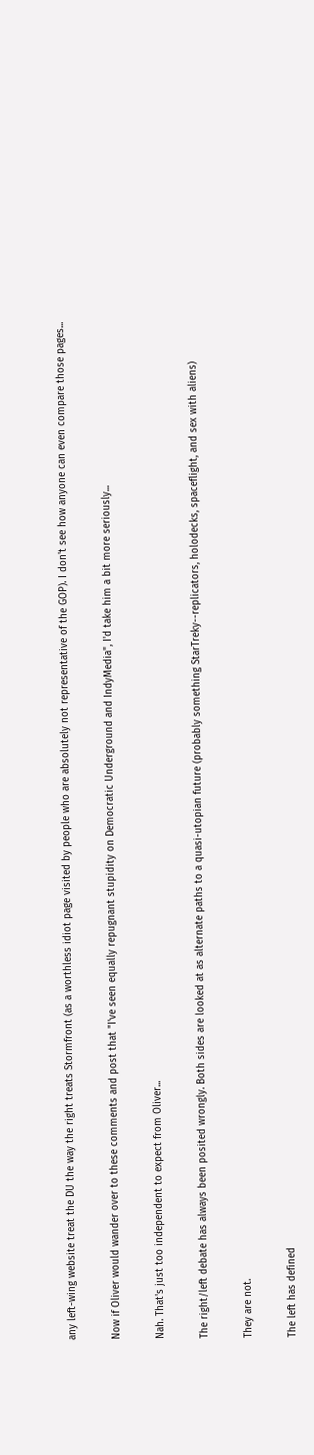any left-wing website treat the DU the way the right treats Stormfront (as a worthless idiot page visited by people who are absolutely not representative of the GOP). I don't see how anyone can even compare those pages...

Now if Oliver would wander over to these comments and post that "I've seen equally repugnant stupidity on Democratic Underground and IndyMedia", I'd take him a bit more seriously...

Nah. That's just too independent to expect from Oliver...

The right/left debate has always been posited wrongly. Both sides are looked at as alternate paths to a quasi-utopian future (probably something StarTreky--replicators, holodecks, spaceflight, and sex with aliens)

They are not.

The left has defined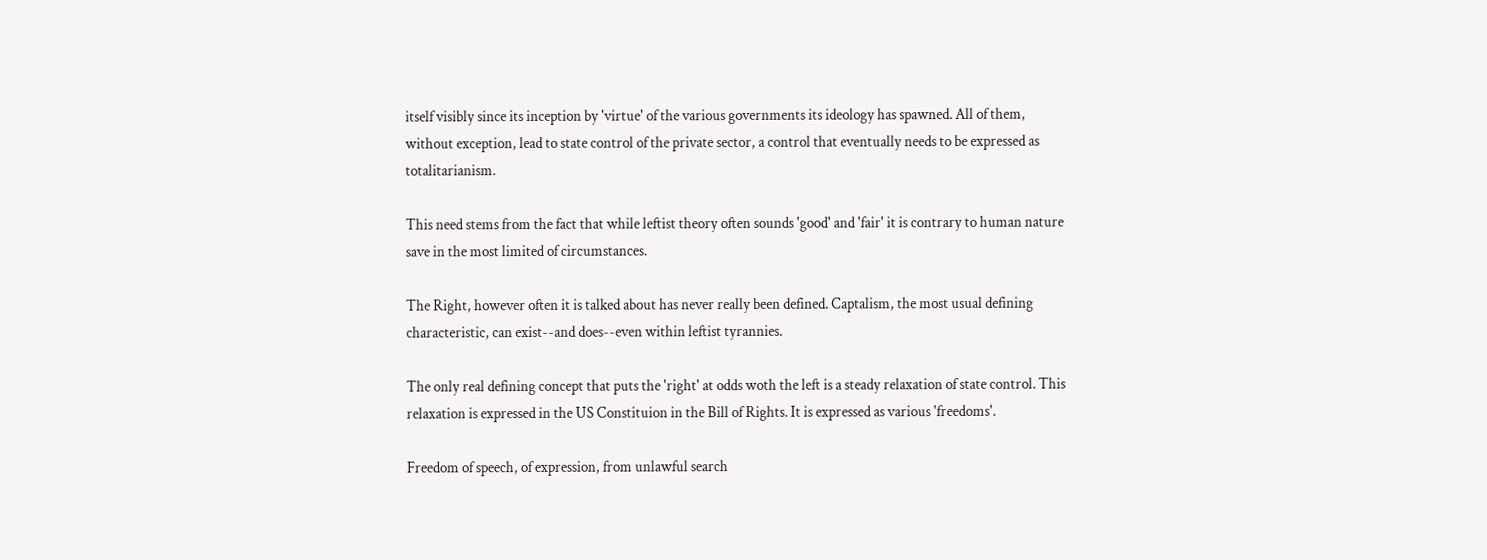itself visibly since its inception by 'virtue' of the various governments its ideology has spawned. All of them, without exception, lead to state control of the private sector, a control that eventually needs to be expressed as totalitarianism.

This need stems from the fact that while leftist theory often sounds 'good' and 'fair' it is contrary to human nature save in the most limited of circumstances.

The Right, however often it is talked about has never really been defined. Captalism, the most usual defining characteristic, can exist--and does--even within leftist tyrannies.

The only real defining concept that puts the 'right' at odds woth the left is a steady relaxation of state control. This relaxation is expressed in the US Constituion in the Bill of Rights. It is expressed as various 'freedoms'.

Freedom of speech, of expression, from unlawful search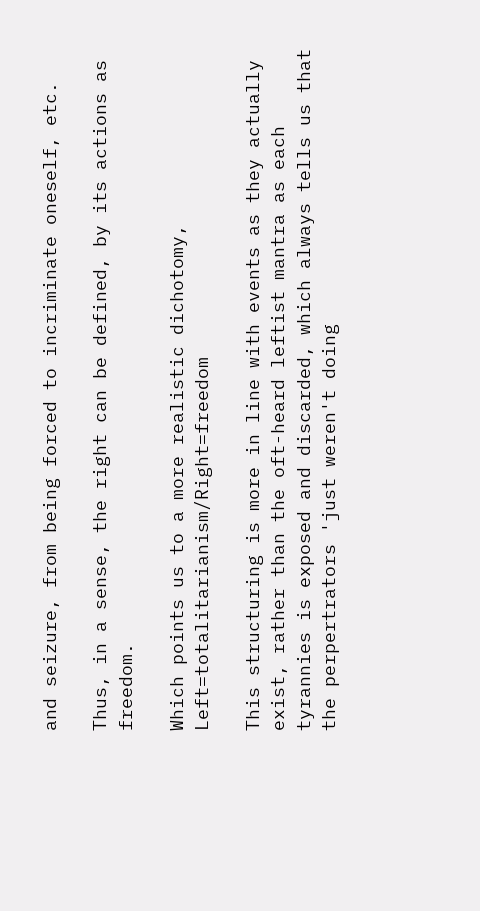and seizure, from being forced to incriminate oneself, etc.

Thus, in a sense, the right can be defined, by its actions as freedom.

Which points us to a more realistic dichotomy, Left=totalitarianism/Right=freedom

This structuring is more in line with events as they actually exist, rather than the oft-heard leftist mantra as each tyrannies is exposed and discarded, which always tells us that the perpertrators 'just weren't doing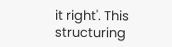it right'. This structuring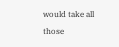would take all those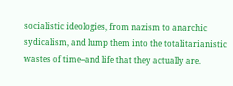socialistic ideologies, from nazism to anarchic sydicalism, and lump them into the totalitarianistic wastes of time--and life that they actually are.